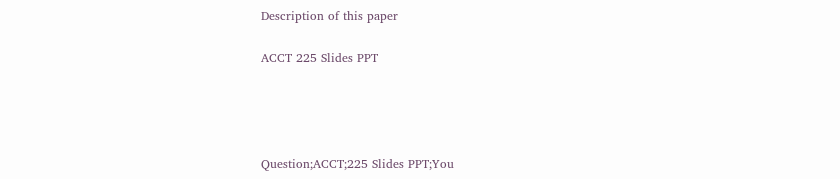Description of this paper

ACCT 225 Slides PPT




Question;ACCT;225 Slides PPT;You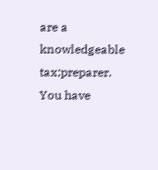are a knowledgeable tax;preparer. You have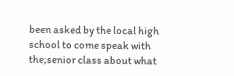been asked by the local high school to come speak with the;senior class about what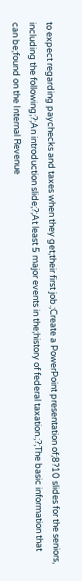to expect regarding paychecks and taxes when they get;their first job.;Create a PowerPoint presentation of;8?10 slides for the seniors, including the following;?;An introduction slide;?;At least 5 major events in the;history of federal taxation.;?;The basic information that can be;found on the Internal Revenue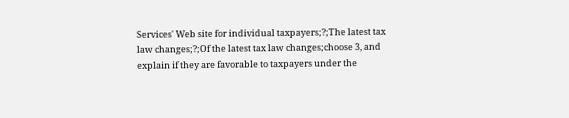Services' Web site for individual taxpayers;?;The latest tax law changes;?;Of the latest tax law changes;choose 3, and explain if they are favorable to taxpayers under the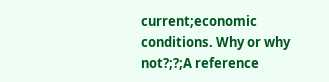current;economic conditions. Why or why not?;?;A reference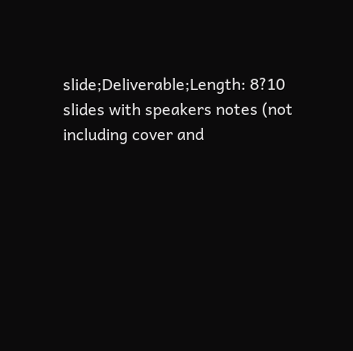slide;Deliverable;Length: 8?10 slides with speakers notes (not including cover and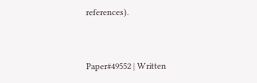references).


Paper#49552 | Written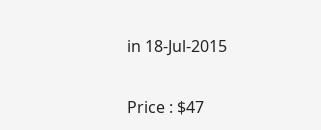in 18-Jul-2015

Price : $47